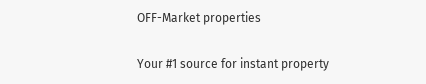OFF-Market properties

Your #1 source for instant property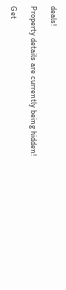deals!

Property details are currently being hidden!

Get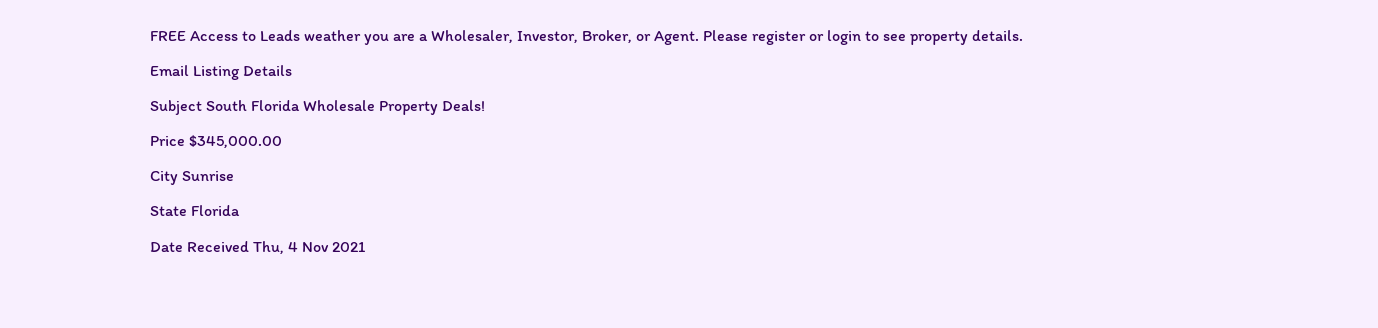FREE Access to Leads weather you are a Wholesaler, Investor, Broker, or Agent. Please register or login to see property details.

Email Listing Details

Subject South Florida Wholesale Property Deals!

Price $345,000.00

City Sunrise

State Florida

Date Received Thu, 4 Nov 2021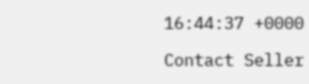16:44:37 +0000

Contact Seller